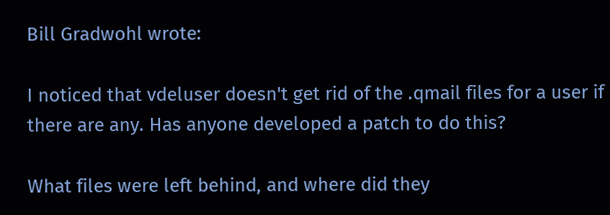Bill Gradwohl wrote:

I noticed that vdeluser doesn't get rid of the .qmail files for a user if
there are any. Has anyone developed a patch to do this?

What files were left behind, and where did they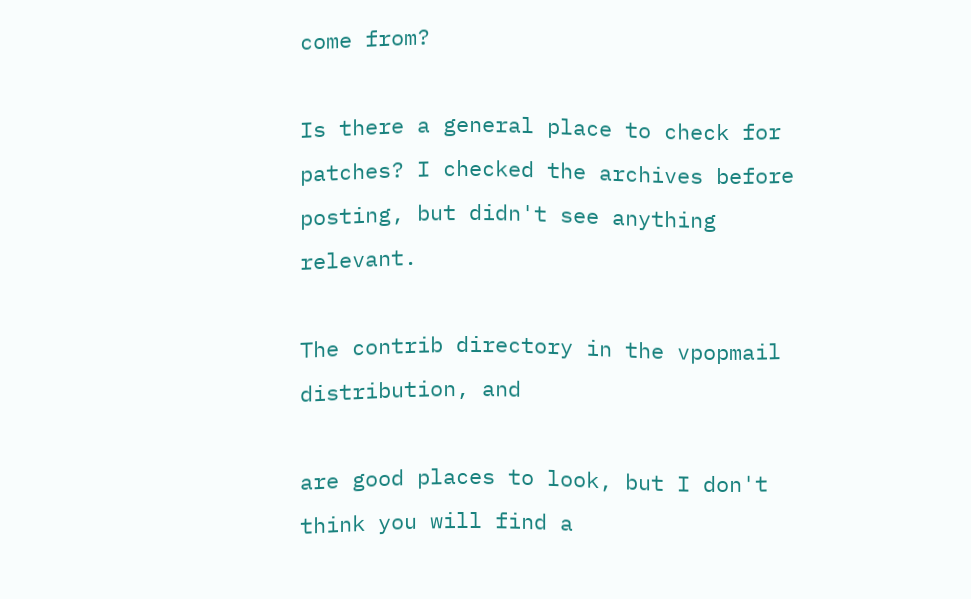come from?

Is there a general place to check for patches? I checked the archives before
posting, but didn't see anything relevant.

The contrib directory in the vpopmail distribution, and

are good places to look, but I don't think you will find a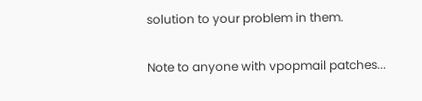solution to your problem in them.


Note to anyone with vpopmail patches...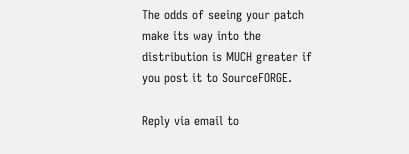The odds of seeing your patch make its way into the distribution is MUCH greater if you post it to SourceFORGE.

Reply via email to